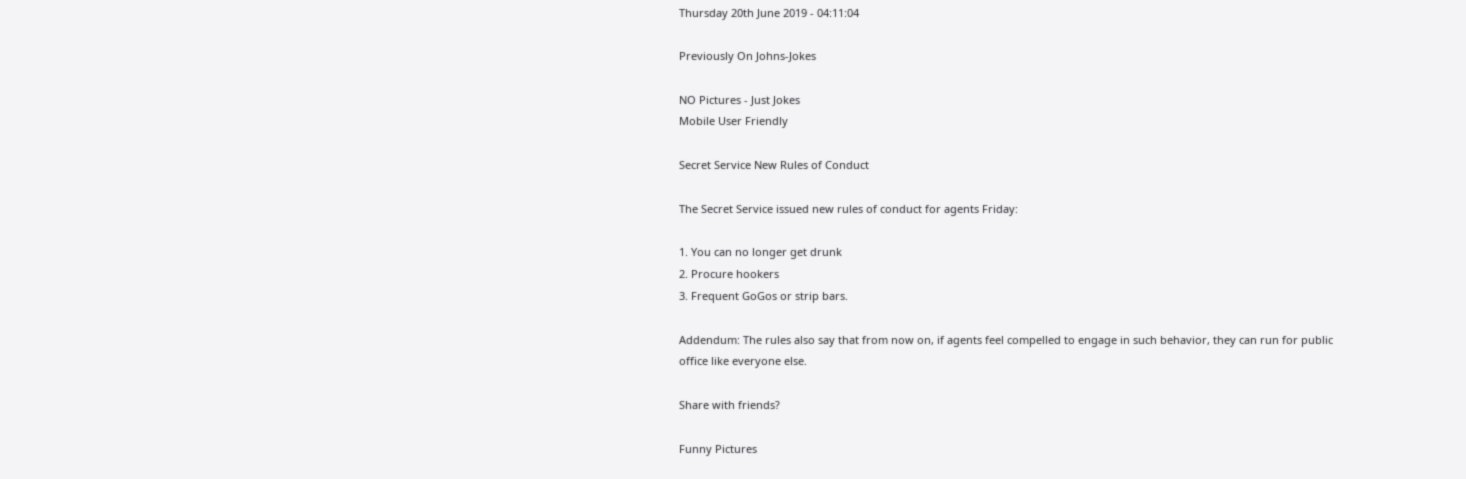Thursday 20th June 2019 - 04:11:04

Previously On Johns-Jokes

NO Pictures - Just Jokes
Mobile User Friendly

Secret Service New Rules of Conduct

The Secret Service issued new rules of conduct for agents Friday:

1. You can no longer get drunk
2. Procure hookers
3. Frequent GoGos or strip bars.

Addendum: The rules also say that from now on, if agents feel compelled to engage in such behavior, they can run for public office like everyone else.

Share with friends?

Funny Pictures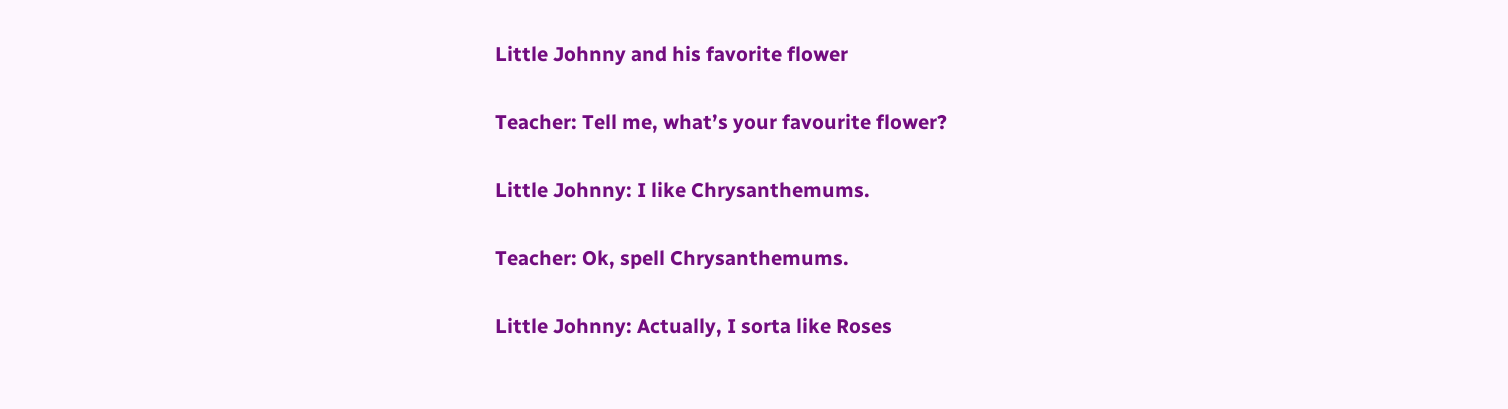Little Johnny and his favorite flower

Teacher: Tell me, what’s your favourite flower?

Little Johnny: I like Chrysanthemums.

Teacher: Ok, spell Chrysanthemums.

Little Johnny: Actually, I sorta like Roses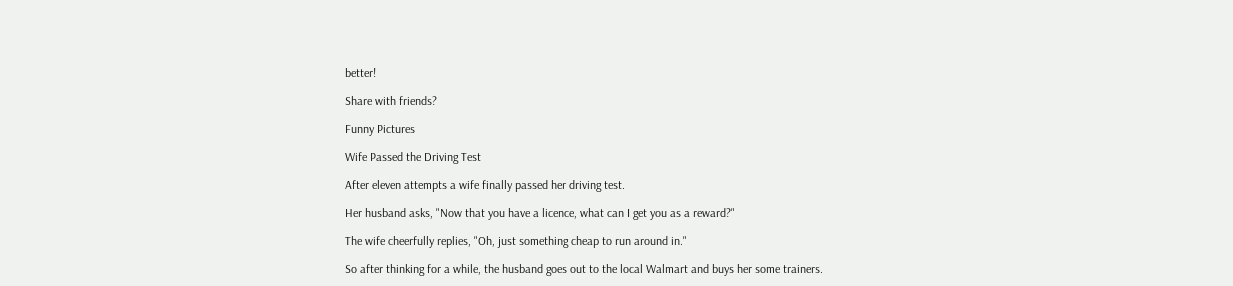better!

Share with friends?

Funny Pictures

Wife Passed the Driving Test

After eleven attempts a wife finally passed her driving test.

Her husband asks, "Now that you have a licence, what can I get you as a reward?"

The wife cheerfully replies, "Oh, just something cheap to run around in."

So after thinking for a while, the husband goes out to the local Walmart and buys her some trainers.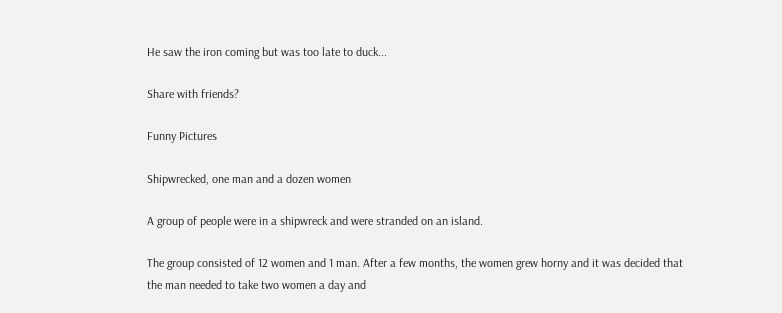He saw the iron coming but was too late to duck...

Share with friends?

Funny Pictures

Shipwrecked, one man and a dozen women

A group of people were in a shipwreck and were stranded on an island.

The group consisted of 12 women and 1 man. After a few months, the women grew horny and it was decided that the man needed to take two women a day and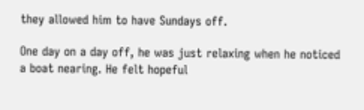they allowed him to have Sundays off.

One day on a day off, he was just relaxing when he noticed a boat nearing. He felt hopeful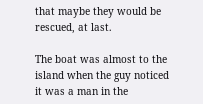that maybe they would be rescued, at last.

The boat was almost to the island when the guy noticed it was a man in the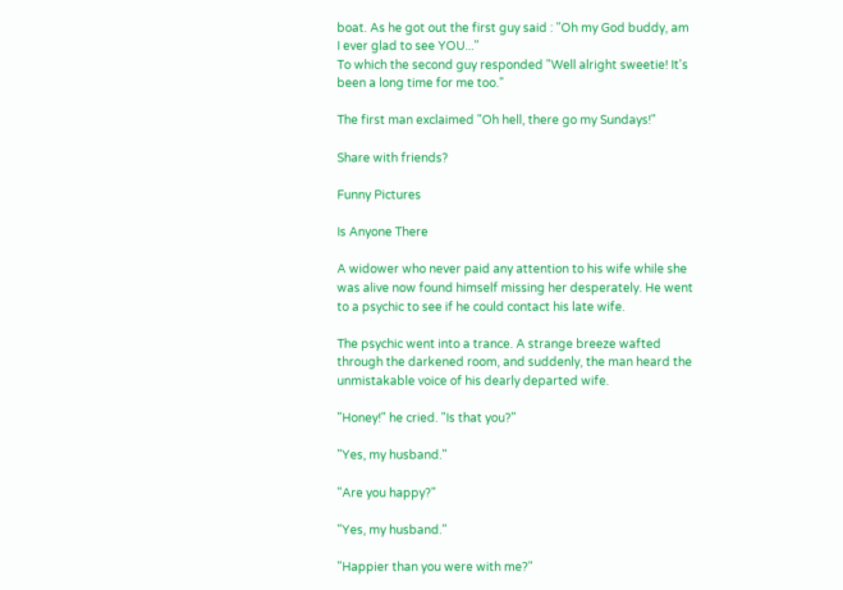boat. As he got out the first guy said : "Oh my God buddy, am I ever glad to see YOU..."
To which the second guy responded "Well alright sweetie! It's been a long time for me too."

The first man exclaimed "Oh hell, there go my Sundays!"

Share with friends?

Funny Pictures

Is Anyone There

A widower who never paid any attention to his wife while she was alive now found himself missing her desperately. He went to a psychic to see if he could contact his late wife.

The psychic went into a trance. A strange breeze wafted through the darkened room, and suddenly, the man heard the unmistakable voice of his dearly departed wife.

"Honey!" he cried. "Is that you?"

"Yes, my husband."

"Are you happy?"

"Yes, my husband."

"Happier than you were with me?"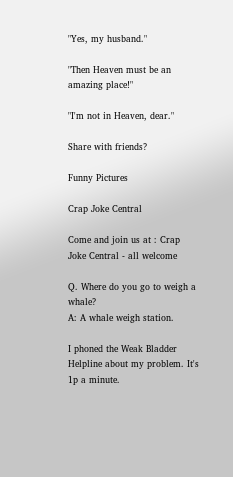"Yes, my husband."

"Then Heaven must be an amazing place!"

"I'm not in Heaven, dear."

Share with friends?

Funny Pictures

Crap Joke Central

Come and join us at : Crap Joke Central - all welcome

Q. Where do you go to weigh a whale?
A: A whale weigh station.

I phoned the Weak Bladder Helpline about my problem. It's 1p a minute.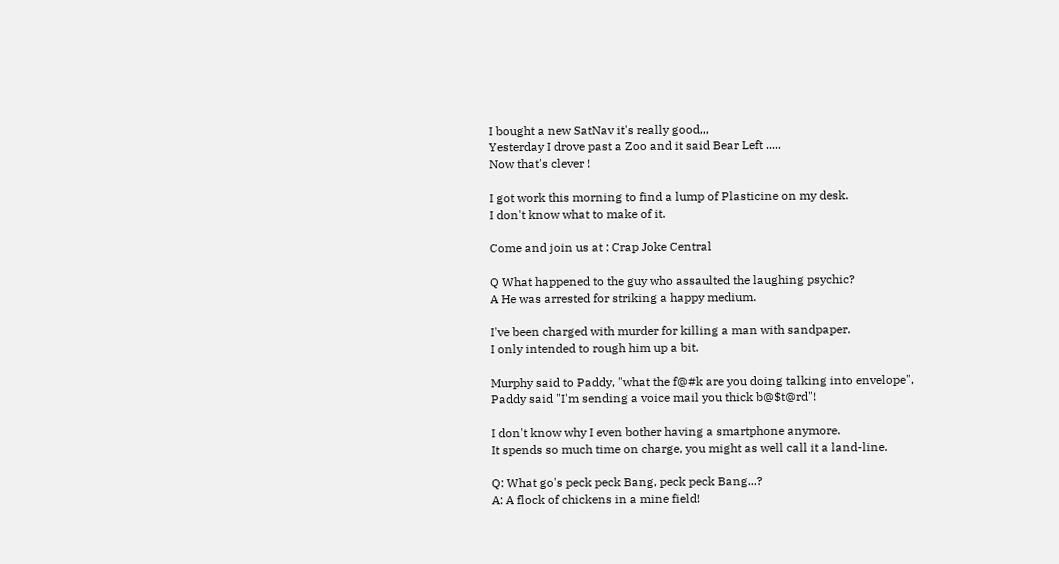I bought a new SatNav it's really good,,,
Yesterday I drove past a Zoo and it said Bear Left .....
Now that's clever !

I got work this morning to find a lump of Plasticine on my desk.
I don't know what to make of it.

Come and join us at : Crap Joke Central

Q What happened to the guy who assaulted the laughing psychic?
A He was arrested for striking a happy medium.

I've been charged with murder for killing a man with sandpaper.
I only intended to rough him up a bit.

Murphy said to Paddy, "what the f@#k are you doing talking into envelope",
Paddy said "I'm sending a voice mail you thick b@$t@rd"!

I don't know why I even bother having a smartphone anymore.
It spends so much time on charge, you might as well call it a land-line.

Q: What go's peck peck Bang, peck peck Bang...?
A: A flock of chickens in a mine field!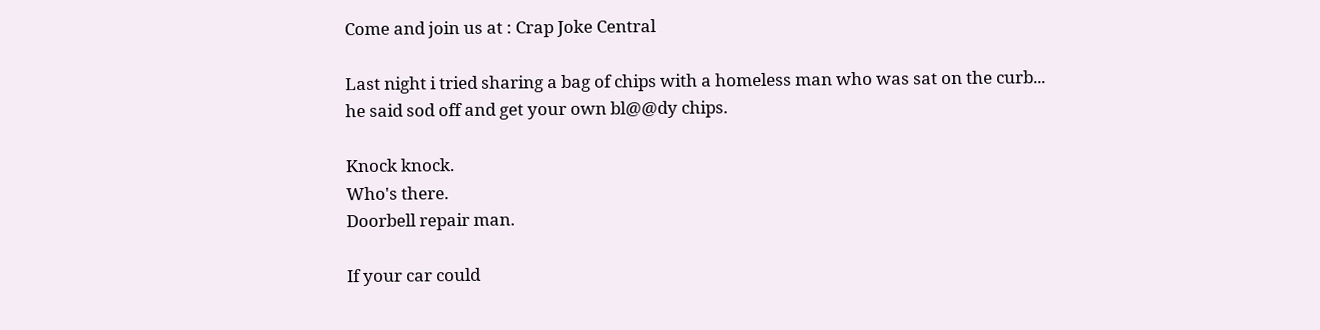Come and join us at : Crap Joke Central

Last night i tried sharing a bag of chips with a homeless man who was sat on the curb...
he said sod off and get your own bl@@dy chips.

Knock knock.
Who's there.
Doorbell repair man.

If your car could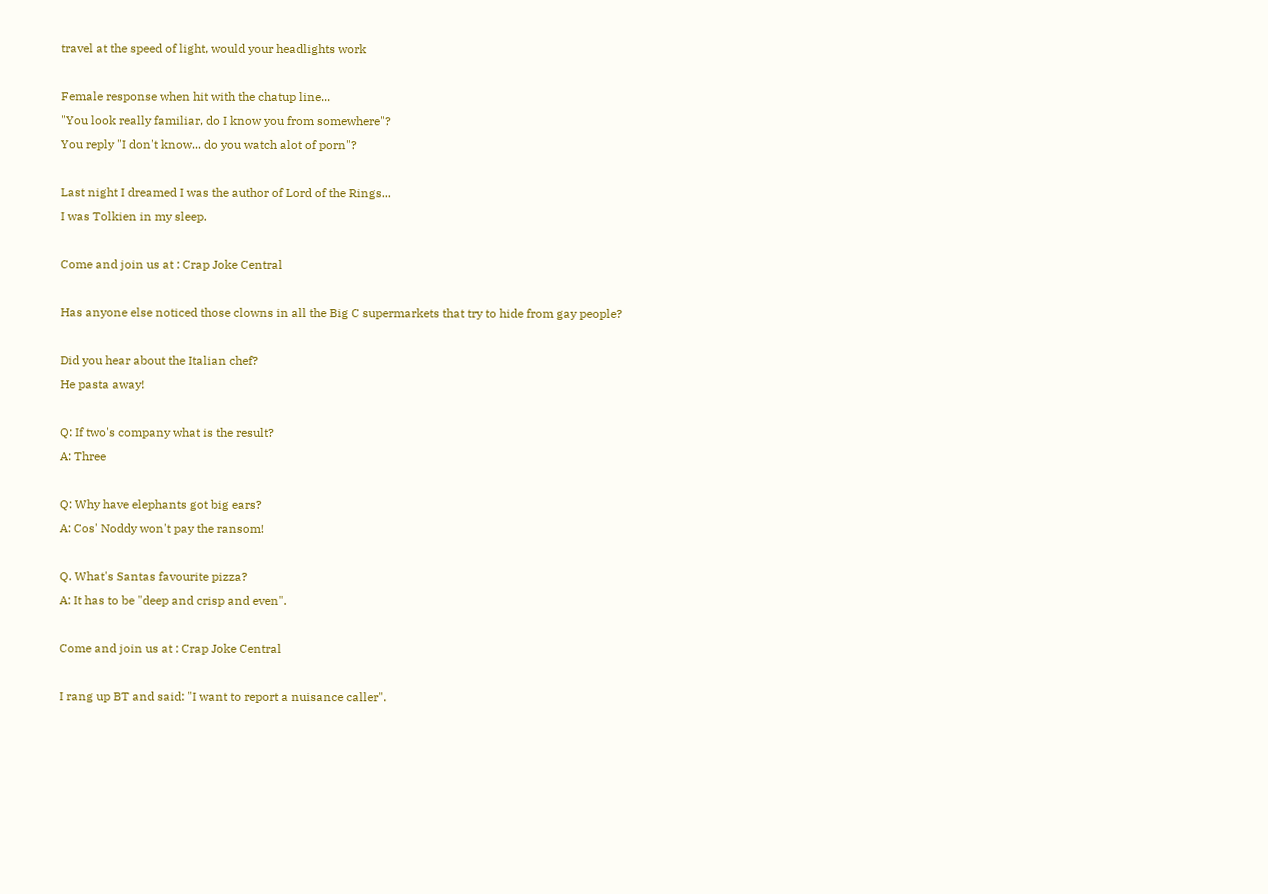travel at the speed of light, would your headlights work

Female response when hit with the chatup line...
"You look really familiar, do I know you from somewhere"?
You reply "I don't know... do you watch alot of porn"?

Last night I dreamed I was the author of Lord of the Rings...
I was Tolkien in my sleep.

Come and join us at : Crap Joke Central

Has anyone else noticed those clowns in all the Big C supermarkets that try to hide from gay people?

Did you hear about the Italian chef?
He pasta away!

Q: If two's company what is the result?
A: Three

Q: Why have elephants got big ears?
A: Cos' Noddy won't pay the ransom!

Q. What's Santas favourite pizza?
A: It has to be "deep and crisp and even".

Come and join us at : Crap Joke Central

I rang up BT and said: "I want to report a nuisance caller".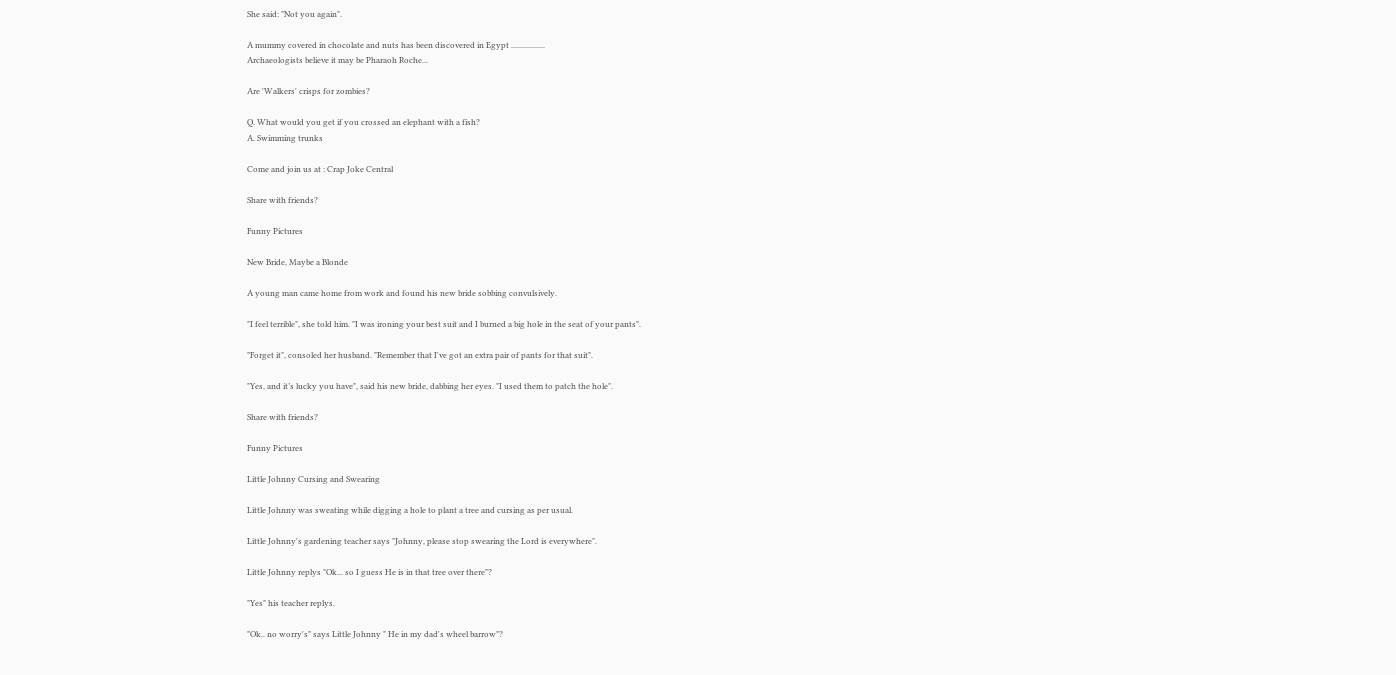She said: "Not you again".

A mummy covered in chocolate and nuts has been discovered in Egypt .................
Archaeologists believe it may be Pharaoh Roche...

Are 'Walkers' crisps for zombies?

Q. What would you get if you crossed an elephant with a fish?
A. Swimming trunks

Come and join us at : Crap Joke Central

Share with friends?

Funny Pictures

New Bride, Maybe a Blonde

A young man came home from work and found his new bride sobbing convulsively.

"I feel terrible", she told him. "I was ironing your best suit and I burned a big hole in the seat of your pants".

"Forget it", consoled her husband. "Remember that I've got an extra pair of pants for that suit".

"Yes, and it’s lucky you have", said his new bride, dabbing her eyes. "I used them to patch the hole".

Share with friends?

Funny Pictures

Little Johnny Cursing and Swearing

Little Johnny was sweating while digging a hole to plant a tree and cursing as per usual.

Little Johnny's gardening teacher says "Johnny, please stop swearing the Lord is everywhere".

Little Johnny replys "Ok... so I guess He is in that tree over there"?

"Yes" his teacher replys.

"Ok.. no worry's" says Little Johnny " He in my dad's wheel barrow"?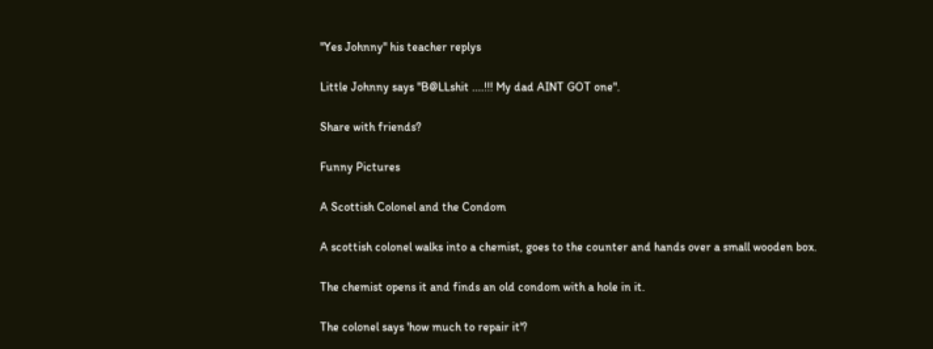"Yes Johnny" his teacher replys

Little Johnny says "B@LLshit ....!!! My dad AINT GOT one".

Share with friends?

Funny Pictures

A Scottish Colonel and the Condom

A scottish colonel walks into a chemist, goes to the counter and hands over a small wooden box.

The chemist opens it and finds an old condom with a hole in it.

The colonel says 'how much to repair it'?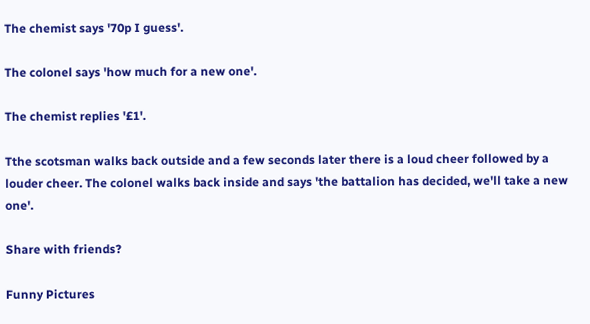The chemist says '70p I guess'.

The colonel says 'how much for a new one'.

The chemist replies '£1'.

Tthe scotsman walks back outside and a few seconds later there is a loud cheer followed by a louder cheer. The colonel walks back inside and says 'the battalion has decided, we'll take a new one'.

Share with friends?

Funny Pictures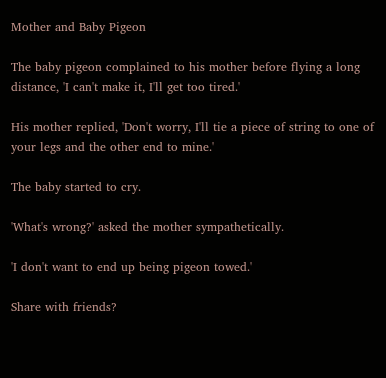Mother and Baby Pigeon

The baby pigeon complained to his mother before flying a long distance, 'I can't make it, I'll get too tired.'

His mother replied, 'Don't worry, I'll tie a piece of string to one of your legs and the other end to mine.'

The baby started to cry.

'What's wrong?' asked the mother sympathetically.

'I don't want to end up being pigeon towed.'

Share with friends?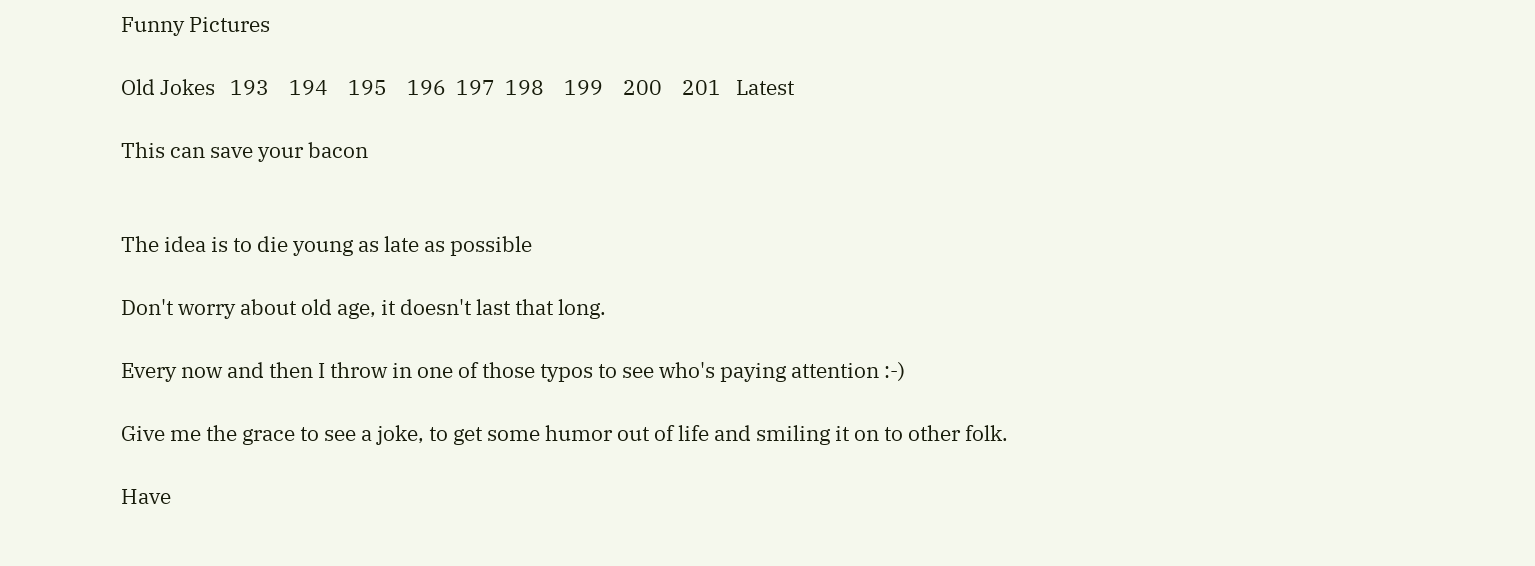Funny Pictures

Old Jokes   193    194    195    196  197  198    199    200    201   Latest

This can save your bacon


The idea is to die young as late as possible

Don't worry about old age, it doesn't last that long.

Every now and then I throw in one of those typos to see who's paying attention :-)

Give me the grace to see a joke, to get some humor out of life and smiling it on to other folk.

Have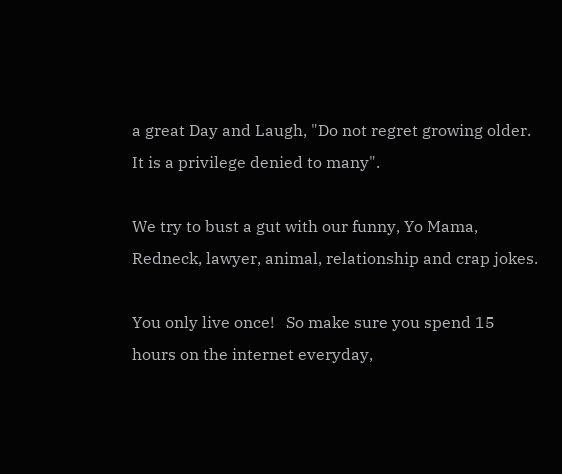a great Day and Laugh, "Do not regret growing older. It is a privilege denied to many".

We try to bust a gut with our funny, Yo Mama, Redneck, lawyer, animal, relationship and crap jokes.

You only live once!   So make sure you spend 15 hours on the internet everyday,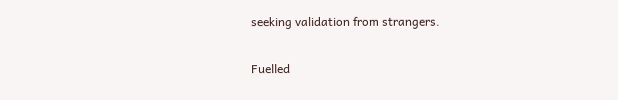seeking validation from strangers.

Fuelled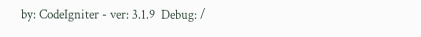by: CodeIgniter - ver: 3.1.9  Debug: /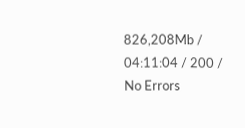826,208Mb / 04:11:04 / 200 / No Errors